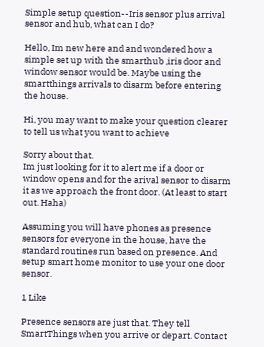Simple setup question--Iris sensor plus arrival sensor and hub, what can I do?

Hello, Im new here and and wondered how a simple set up with the smarthub ,iris door and window sensor would be. Maybe using the smartthings arrivals to disarm before entering the house.

Hi, you may want to make your question clearer to tell us what you want to achieve

Sorry about that.
Im just looking for it to alert me if a door or window opens and for the arival sensor to disarm it as we approach the front door. (At least to start out. Haha)

Assuming you will have phones as presence sensors for everyone in the house, have the standard routines run based on presence. And setup smart home monitor to use your one door sensor.

1 Like

Presence sensors are just that. They tell SmartThings when you arrive or depart. Contact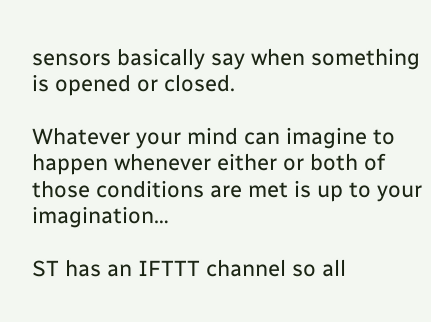sensors basically say when something is opened or closed.

Whatever your mind can imagine to happen whenever either or both of those conditions are met is up to your imagination…

ST has an IFTTT channel so all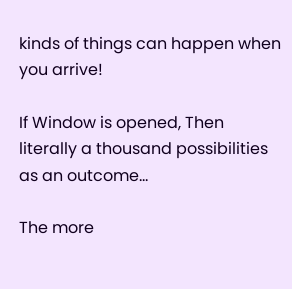kinds of things can happen when you arrive!

If Window is opened, Then literally a thousand possibilities as an outcome…

The more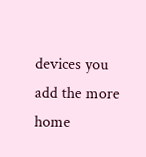devices you add the more home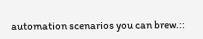automation scenarios you can brew.::